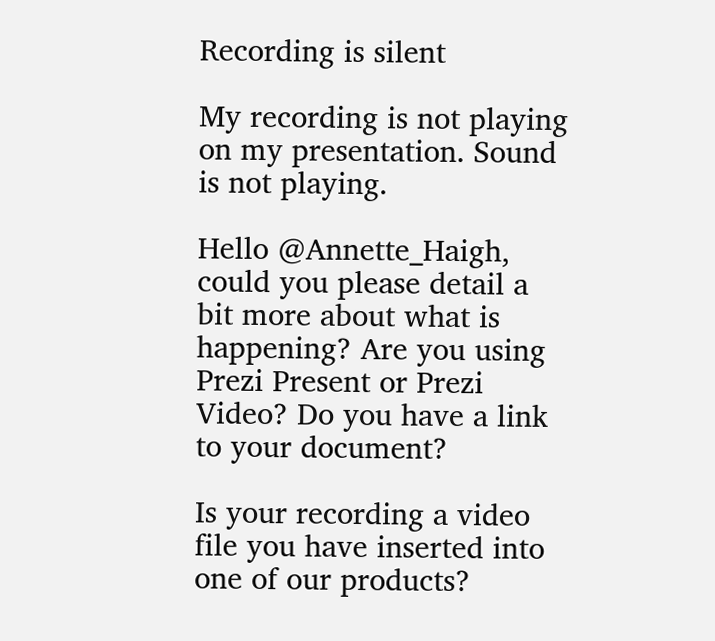Recording is silent

My recording is not playing on my presentation. Sound is not playing.

Hello @Annette_Haigh, could you please detail a bit more about what is happening? Are you using Prezi Present or Prezi Video? Do you have a link to your document?

Is your recording a video file you have inserted into one of our products?